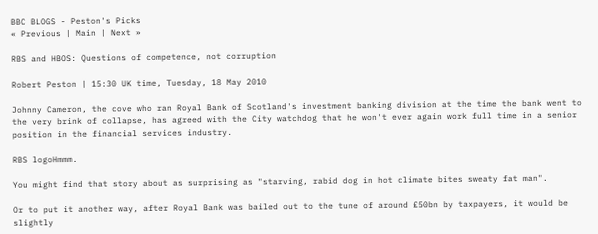BBC BLOGS - Peston's Picks
« Previous | Main | Next »

RBS and HBOS: Questions of competence, not corruption

Robert Peston | 15:30 UK time, Tuesday, 18 May 2010

Johnny Cameron, the cove who ran Royal Bank of Scotland's investment banking division at the time the bank went to the very brink of collapse, has agreed with the City watchdog that he won't ever again work full time in a senior position in the financial services industry.

RBS logoHmmm.

You might find that story about as surprising as "starving, rabid dog in hot climate bites sweaty fat man".

Or to put it another way, after Royal Bank was bailed out to the tune of around £50bn by taxpayers, it would be slightly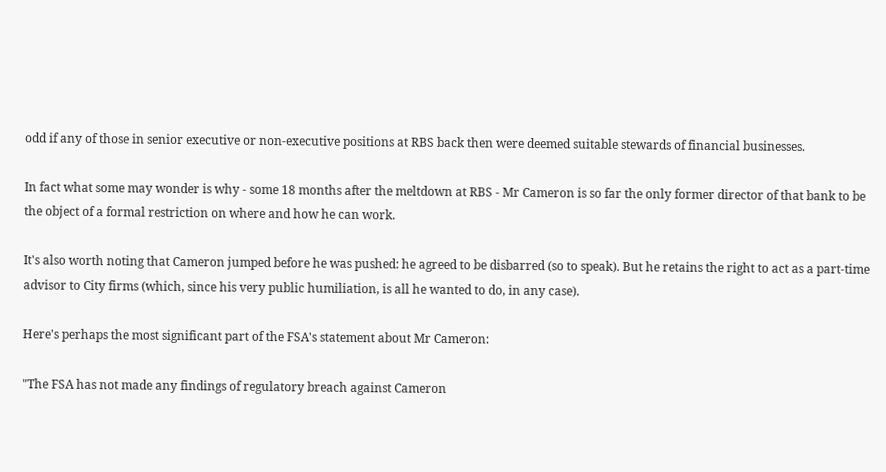odd if any of those in senior executive or non-executive positions at RBS back then were deemed suitable stewards of financial businesses.

In fact what some may wonder is why - some 18 months after the meltdown at RBS - Mr Cameron is so far the only former director of that bank to be the object of a formal restriction on where and how he can work.

It's also worth noting that Cameron jumped before he was pushed: he agreed to be disbarred (so to speak). But he retains the right to act as a part-time advisor to City firms (which, since his very public humiliation, is all he wanted to do, in any case).

Here's perhaps the most significant part of the FSA's statement about Mr Cameron:

"The FSA has not made any findings of regulatory breach against Cameron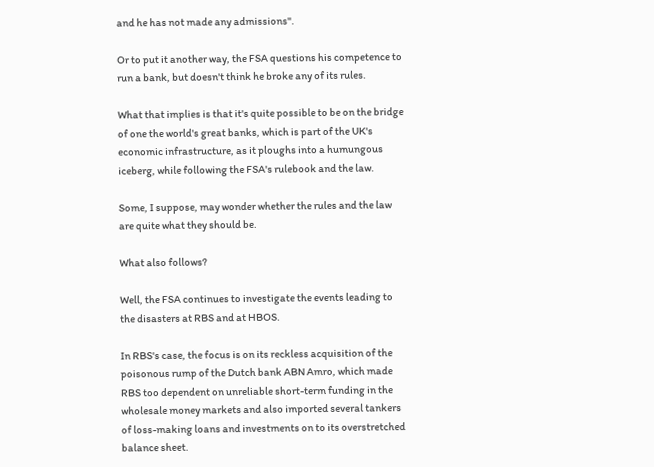and he has not made any admissions".

Or to put it another way, the FSA questions his competence to run a bank, but doesn't think he broke any of its rules.

What that implies is that it's quite possible to be on the bridge of one the world's great banks, which is part of the UK's economic infrastructure, as it ploughs into a humungous iceberg, while following the FSA's rulebook and the law.

Some, I suppose, may wonder whether the rules and the law are quite what they should be.

What also follows?

Well, the FSA continues to investigate the events leading to the disasters at RBS and at HBOS.

In RBS's case, the focus is on its reckless acquisition of the poisonous rump of the Dutch bank ABN Amro, which made RBS too dependent on unreliable short-term funding in the wholesale money markets and also imported several tankers of loss-making loans and investments on to its overstretched balance sheet.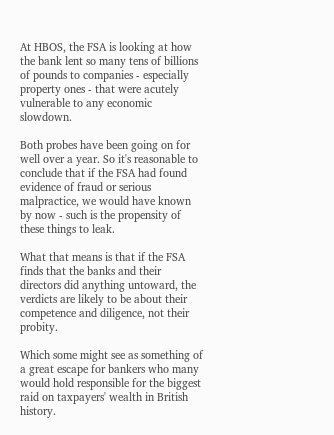At HBOS, the FSA is looking at how the bank lent so many tens of billions of pounds to companies - especially property ones - that were acutely vulnerable to any economic slowdown.

Both probes have been going on for well over a year. So it's reasonable to conclude that if the FSA had found evidence of fraud or serious malpractice, we would have known by now - such is the propensity of these things to leak.

What that means is that if the FSA finds that the banks and their directors did anything untoward, the verdicts are likely to be about their competence and diligence, not their probity.

Which some might see as something of a great escape for bankers who many would hold responsible for the biggest raid on taxpayers' wealth in British history.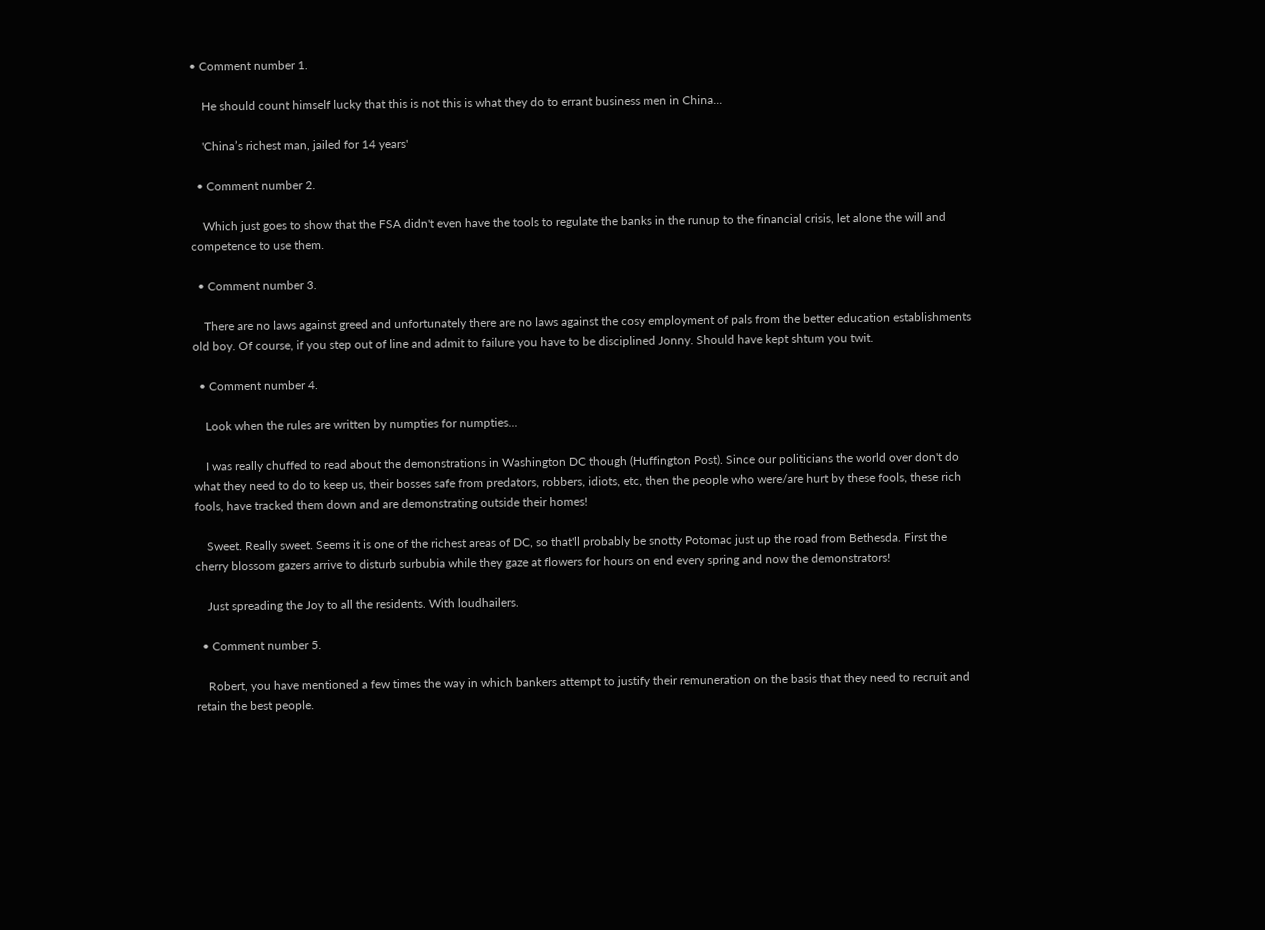• Comment number 1.

    He should count himself lucky that this is not this is what they do to errant business men in China...

    'China’s richest man, jailed for 14 years'

  • Comment number 2.

    Which just goes to show that the FSA didn't even have the tools to regulate the banks in the runup to the financial crisis, let alone the will and competence to use them.

  • Comment number 3.

    There are no laws against greed and unfortunately there are no laws against the cosy employment of pals from the better education establishments old boy. Of course, if you step out of line and admit to failure you have to be disciplined Jonny. Should have kept shtum you twit.

  • Comment number 4.

    Look when the rules are written by numpties for numpties...

    I was really chuffed to read about the demonstrations in Washington DC though (Huffington Post). Since our politicians the world over don't do what they need to do to keep us, their bosses safe from predators, robbers, idiots, etc, then the people who were/are hurt by these fools, these rich fools, have tracked them down and are demonstrating outside their homes!

    Sweet. Really sweet. Seems it is one of the richest areas of DC, so that'll probably be snotty Potomac just up the road from Bethesda. First the cherry blossom gazers arrive to disturb surbubia while they gaze at flowers for hours on end every spring and now the demonstrators!

    Just spreading the Joy to all the residents. With loudhailers.

  • Comment number 5.

    Robert, you have mentioned a few times the way in which bankers attempt to justify their remuneration on the basis that they need to recruit and retain the best people.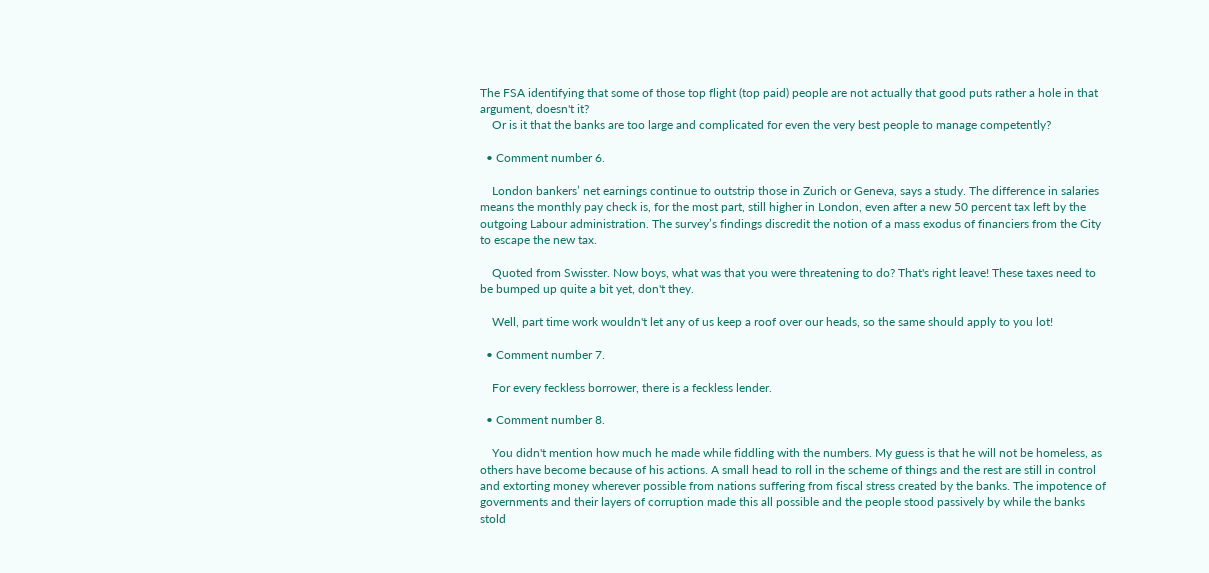The FSA identifying that some of those top flight (top paid) people are not actually that good puts rather a hole in that argument, doesn't it?
    Or is it that the banks are too large and complicated for even the very best people to manage competently?

  • Comment number 6.

    London bankers’ net earnings continue to outstrip those in Zurich or Geneva, says a study. The difference in salaries means the monthly pay check is, for the most part, still higher in London, even after a new 50 percent tax left by the outgoing Labour administration. The survey’s findings discredit the notion of a mass exodus of financiers from the City to escape the new tax.

    Quoted from Swisster. Now boys, what was that you were threatening to do? That's right leave! These taxes need to be bumped up quite a bit yet, don't they.

    Well, part time work wouldn't let any of us keep a roof over our heads, so the same should apply to you lot!

  • Comment number 7.

    For every feckless borrower, there is a feckless lender.

  • Comment number 8.

    You didn't mention how much he made while fiddling with the numbers. My guess is that he will not be homeless, as others have become because of his actions. A small head to roll in the scheme of things and the rest are still in control and extorting money wherever possible from nations suffering from fiscal stress created by the banks. The impotence of governments and their layers of corruption made this all possible and the people stood passively by while the banks stold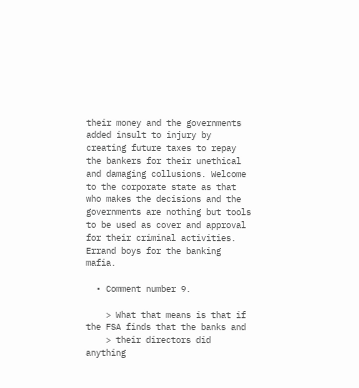their money and the governments added insult to injury by creating future taxes to repay the bankers for their unethical and damaging collusions. Welcome to the corporate state as that who makes the decisions and the governments are nothing but tools to be used as cover and approval for their criminal activities. Errand boys for the banking mafia.

  • Comment number 9.

    > What that means is that if the FSA finds that the banks and
    > their directors did anything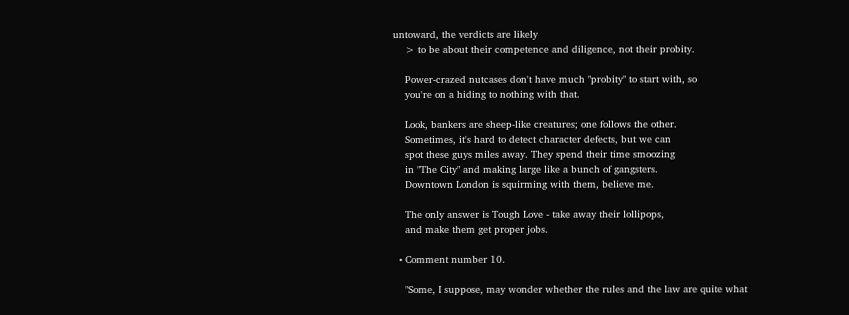untoward, the verdicts are likely
    > to be about their competence and diligence, not their probity.

    Power-crazed nutcases don't have much "probity" to start with, so
    you're on a hiding to nothing with that.

    Look, bankers are sheep-like creatures; one follows the other.
    Sometimes, it's hard to detect character defects, but we can
    spot these guys miles away. They spend their time smoozing
    in "The City" and making large like a bunch of gangsters.
    Downtown London is squirming with them, believe me.

    The only answer is Tough Love - take away their lollipops,
    and make them get proper jobs.

  • Comment number 10.

    "Some, I suppose, may wonder whether the rules and the law are quite what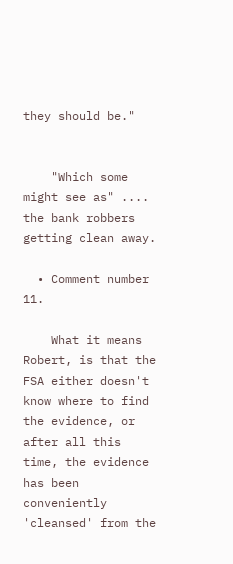they should be."


    "Which some might see as" .... the bank robbers getting clean away.

  • Comment number 11.

    What it means Robert, is that the FSA either doesn't know where to find the evidence, or after all this time, the evidence has been conveniently 'cleansed' from the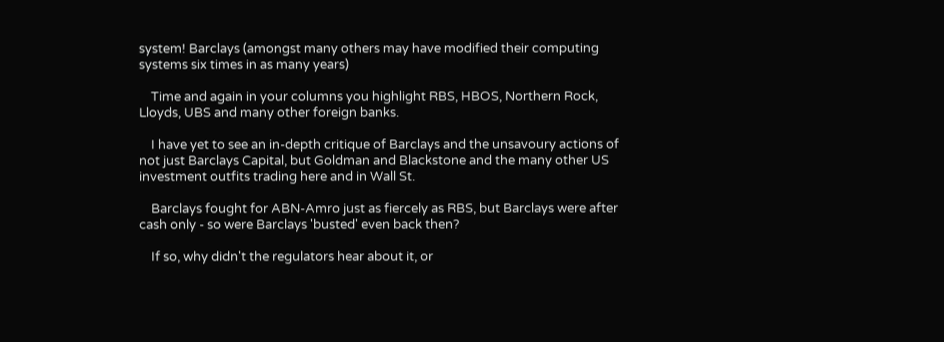system! Barclays (amongst many others may have modified their computing systems six times in as many years)

    Time and again in your columns you highlight RBS, HBOS, Northern Rock, Lloyds, UBS and many other foreign banks.

    I have yet to see an in-depth critique of Barclays and the unsavoury actions of not just Barclays Capital, but Goldman and Blackstone and the many other US investment outfits trading here and in Wall St.

    Barclays fought for ABN-Amro just as fiercely as RBS, but Barclays were after cash only - so were Barclays 'busted' even back then?

    If so, why didn't the regulators hear about it, or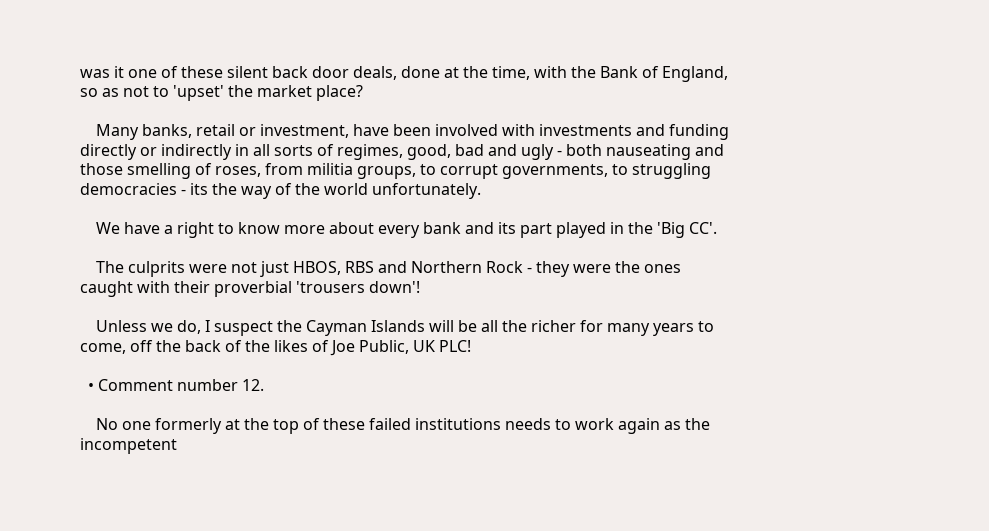was it one of these silent back door deals, done at the time, with the Bank of England, so as not to 'upset' the market place?

    Many banks, retail or investment, have been involved with investments and funding directly or indirectly in all sorts of regimes, good, bad and ugly - both nauseating and those smelling of roses, from militia groups, to corrupt governments, to struggling democracies - its the way of the world unfortunately.

    We have a right to know more about every bank and its part played in the 'Big CC'.

    The culprits were not just HBOS, RBS and Northern Rock - they were the ones caught with their proverbial 'trousers down'!

    Unless we do, I suspect the Cayman Islands will be all the richer for many years to come, off the back of the likes of Joe Public, UK PLC!

  • Comment number 12.

    No one formerly at the top of these failed institutions needs to work again as the incompetent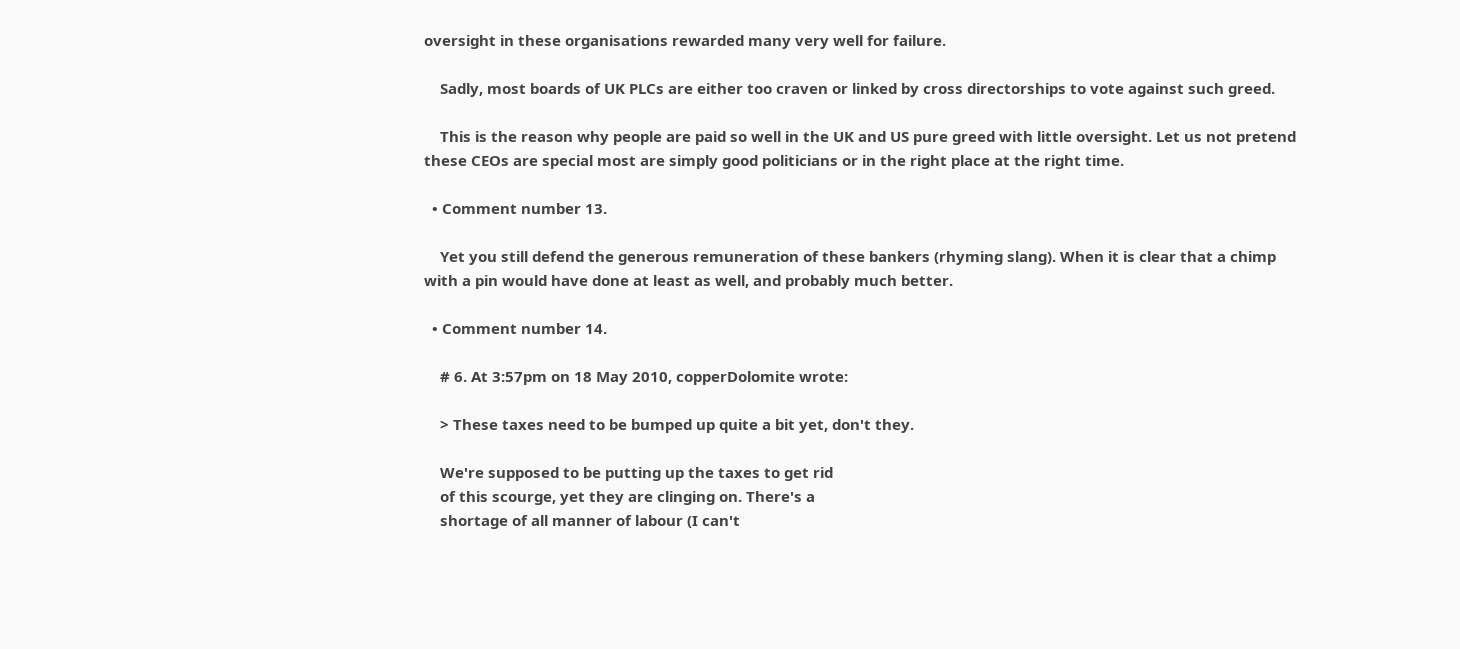oversight in these organisations rewarded many very well for failure.

    Sadly, most boards of UK PLCs are either too craven or linked by cross directorships to vote against such greed.

    This is the reason why people are paid so well in the UK and US pure greed with little oversight. Let us not pretend these CEOs are special most are simply good politicians or in the right place at the right time.

  • Comment number 13.

    Yet you still defend the generous remuneration of these bankers (rhyming slang). When it is clear that a chimp with a pin would have done at least as well, and probably much better.

  • Comment number 14.

    # 6. At 3:57pm on 18 May 2010, copperDolomite wrote:

    > These taxes need to be bumped up quite a bit yet, don't they.

    We're supposed to be putting up the taxes to get rid
    of this scourge, yet they are clinging on. There's a
    shortage of all manner of labour (I can't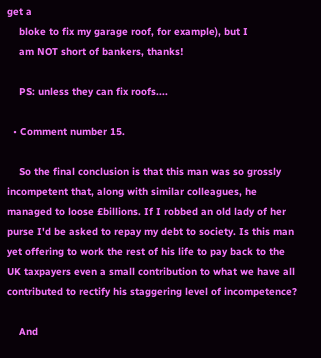get a
    bloke to fix my garage roof, for example), but I
    am NOT short of bankers, thanks!

    PS: unless they can fix roofs....

  • Comment number 15.

    So the final conclusion is that this man was so grossly incompetent that, along with similar colleagues, he managed to loose £billions. If I robbed an old lady of her purse I'd be asked to repay my debt to society. Is this man yet offering to work the rest of his life to pay back to the UK taxpayers even a small contribution to what we have all contributed to rectify his staggering level of incompetence?

    And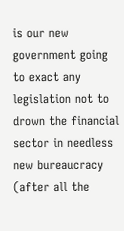is our new government going to exact any legislation not to drown the financial sector in needless new bureaucracy (after all the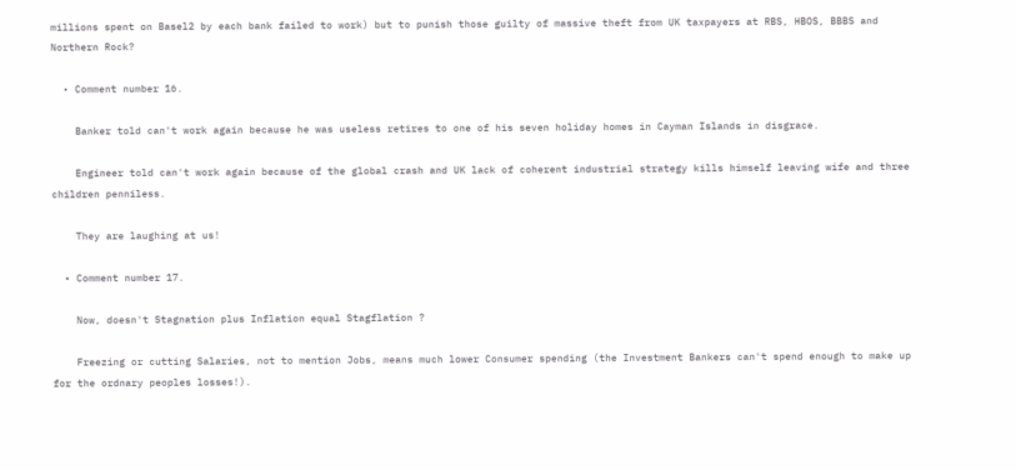millions spent on Basel2 by each bank failed to work) but to punish those guilty of massive theft from UK taxpayers at RBS, HBOS, BBBS and Northern Rock?

  • Comment number 16.

    Banker told can't work again because he was useless retires to one of his seven holiday homes in Cayman Islands in disgrace.

    Engineer told can't work again because of the global crash and UK lack of coherent industrial strategy kills himself leaving wife and three children penniless.

    They are laughing at us!

  • Comment number 17.

    Now, doesn't Stagnation plus Inflation equal Stagflation ?

    Freezing or cutting Salaries, not to mention Jobs, means much lower Consumer spending (the Investment Bankers can't spend enough to make up for the ordnary peoples losses!).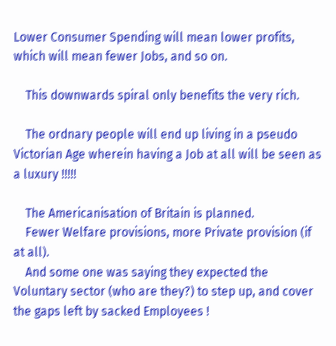Lower Consumer Spending will mean lower profits, which will mean fewer Jobs, and so on.

    This downwards spiral only benefits the very rich.

    The ordnary people will end up living in a pseudo Victorian Age wherein having a Job at all will be seen as a luxury !!!!!

    The Americanisation of Britain is planned.
    Fewer Welfare provisions, more Private provision (if at all).
    And some one was saying they expected the Voluntary sector (who are they?) to step up, and cover the gaps left by sacked Employees !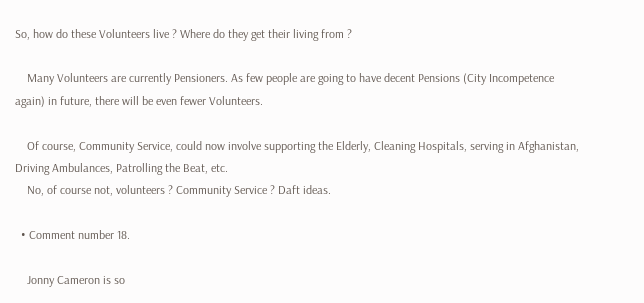So, how do these Volunteers live ? Where do they get their living from ?

    Many Volunteers are currently Pensioners. As few people are going to have decent Pensions (City Incompetence again) in future, there will be even fewer Volunteers.

    Of course, Community Service, could now involve supporting the Elderly, Cleaning Hospitals, serving in Afghanistan, Driving Ambulances, Patrolling the Beat, etc.
    No, of course not, volunteers ? Community Service ? Daft ideas.

  • Comment number 18.

    Jonny Cameron is so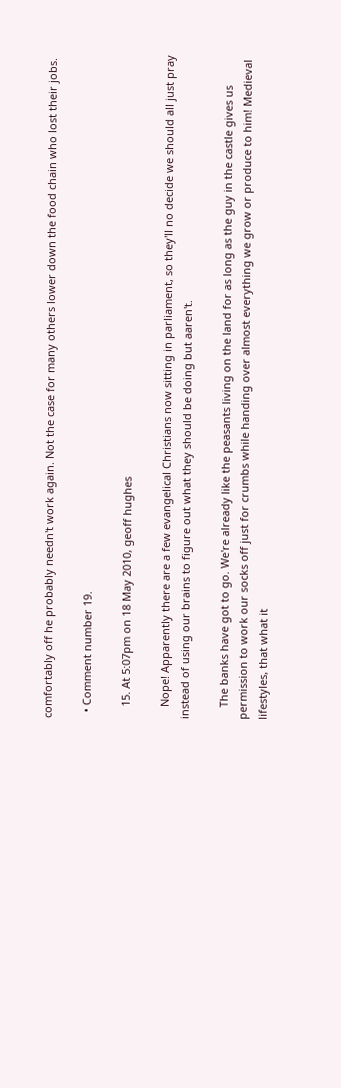comfortably off he probably needn't work again. Not the case for many others lower down the food chain who lost their jobs.

  • Comment number 19.

    15. At 5:07pm on 18 May 2010, geoff hughes

    Nope! Apparently there are a few evangelical Christians now sitting in parliament, so they'll no decide we should all just pray instead of using our brains to figure out what they should be doing but aaren't.

    The banks have got to go. We're already like the peasants living on the land for as long as the guy in the castle gives us permission to work our socks off just for crumbs while handing over almost everything we grow or produce to him! Medieval lifestyles, that what it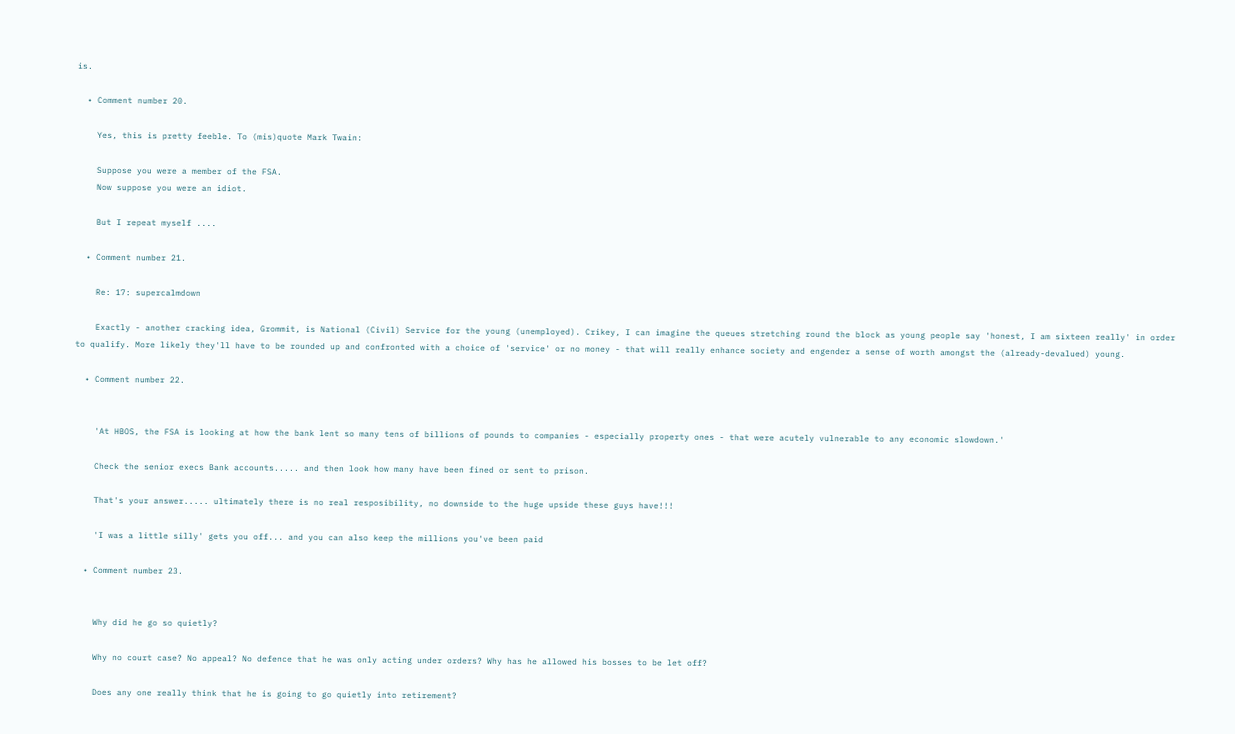is.

  • Comment number 20.

    Yes, this is pretty feeble. To (mis)quote Mark Twain:

    Suppose you were a member of the FSA.
    Now suppose you were an idiot.

    But I repeat myself ....

  • Comment number 21.

    Re: 17: supercalmdown

    Exactly - another cracking idea, Grommit, is National (Civil) Service for the young (unemployed). Crikey, I can imagine the queues stretching round the block as young people say 'honest, I am sixteen really' in order to qualify. More likely they'll have to be rounded up and confronted with a choice of 'service' or no money - that will really enhance society and engender a sense of worth amongst the (already-devalued) young.

  • Comment number 22.


    'At HBOS, the FSA is looking at how the bank lent so many tens of billions of pounds to companies - especially property ones - that were acutely vulnerable to any economic slowdown.'

    Check the senior execs Bank accounts..... and then look how many have been fined or sent to prison.

    That's your answer..... ultimately there is no real resposibility, no downside to the huge upside these guys have!!!

    'I was a little silly' gets you off... and you can also keep the millions you've been paid

  • Comment number 23.


    Why did he go so quietly?

    Why no court case? No appeal? No defence that he was only acting under orders? Why has he allowed his bosses to be let off?

    Does any one really think that he is going to go quietly into retirement?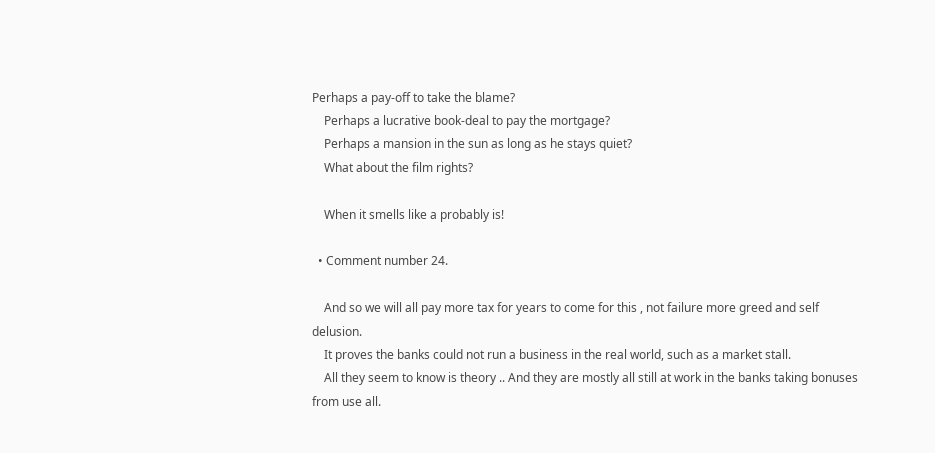Perhaps a pay-off to take the blame?
    Perhaps a lucrative book-deal to pay the mortgage?
    Perhaps a mansion in the sun as long as he stays quiet?
    What about the film rights?

    When it smells like a probably is!

  • Comment number 24.

    And so we will all pay more tax for years to come for this , not failure more greed and self delusion.
    It proves the banks could not run a business in the real world, such as a market stall.
    All they seem to know is theory .. And they are mostly all still at work in the banks taking bonuses from use all.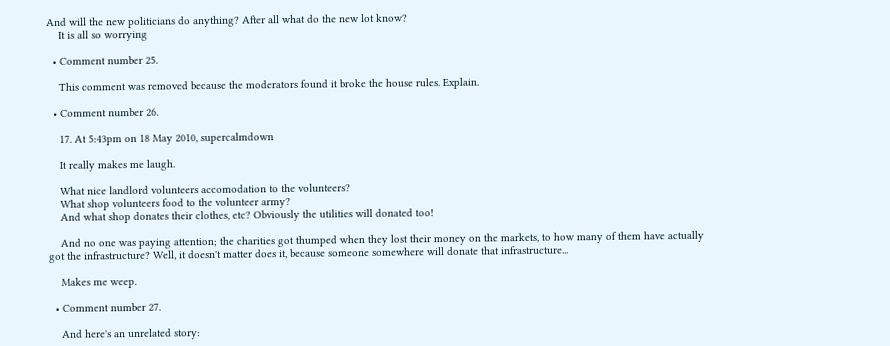And will the new politicians do anything? After all what do the new lot know?
    It is all so worrying

  • Comment number 25.

    This comment was removed because the moderators found it broke the house rules. Explain.

  • Comment number 26.

    17. At 5:43pm on 18 May 2010, supercalmdown

    It really makes me laugh.

    What nice landlord volunteers accomodation to the volunteers?
    What shop volunteers food to the volunteer army?
    And what shop donates their clothes, etc? Obviously the utilities will donated too!

    And no one was paying attention; the charities got thumped when they lost their money on the markets, to how many of them have actually got the infrastructure? Well, it doesn't matter does it, because someone somewhere will donate that infrastructure...

    Makes me weep.

  • Comment number 27.

    And here's an unrelated story: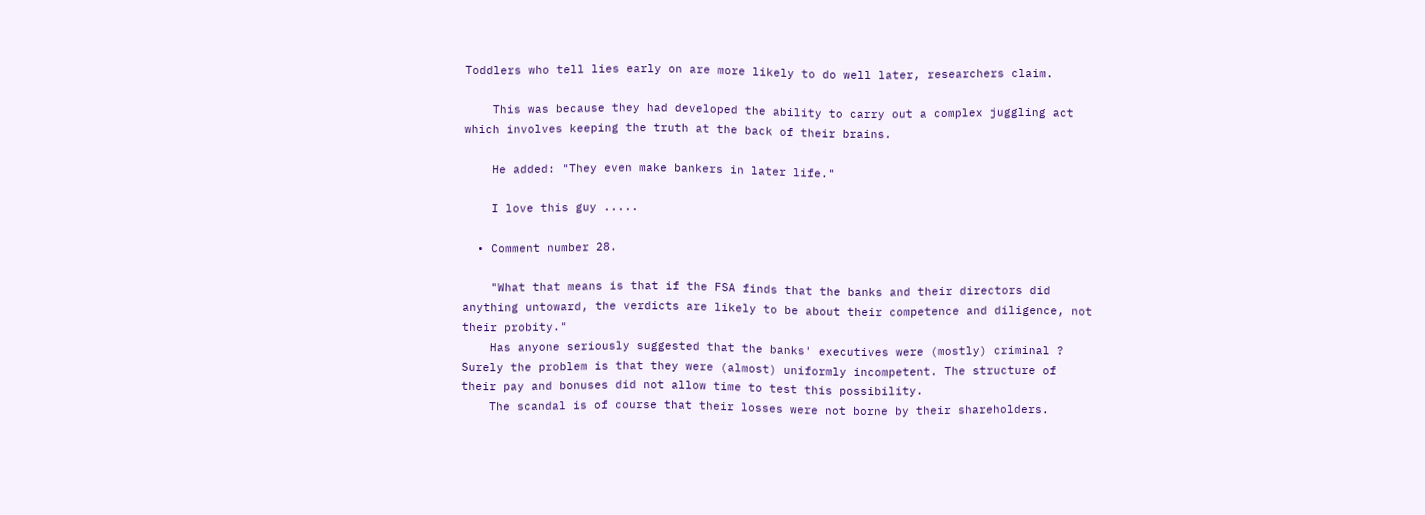Toddlers who tell lies early on are more likely to do well later, researchers claim.

    This was because they had developed the ability to carry out a complex juggling act which involves keeping the truth at the back of their brains.

    He added: "They even make bankers in later life."

    I love this guy .....

  • Comment number 28.

    "What that means is that if the FSA finds that the banks and their directors did anything untoward, the verdicts are likely to be about their competence and diligence, not their probity."
    Has anyone seriously suggested that the banks' executives were (mostly) criminal ? Surely the problem is that they were (almost) uniformly incompetent. The structure of their pay and bonuses did not allow time to test this possibility.
    The scandal is of course that their losses were not borne by their shareholders.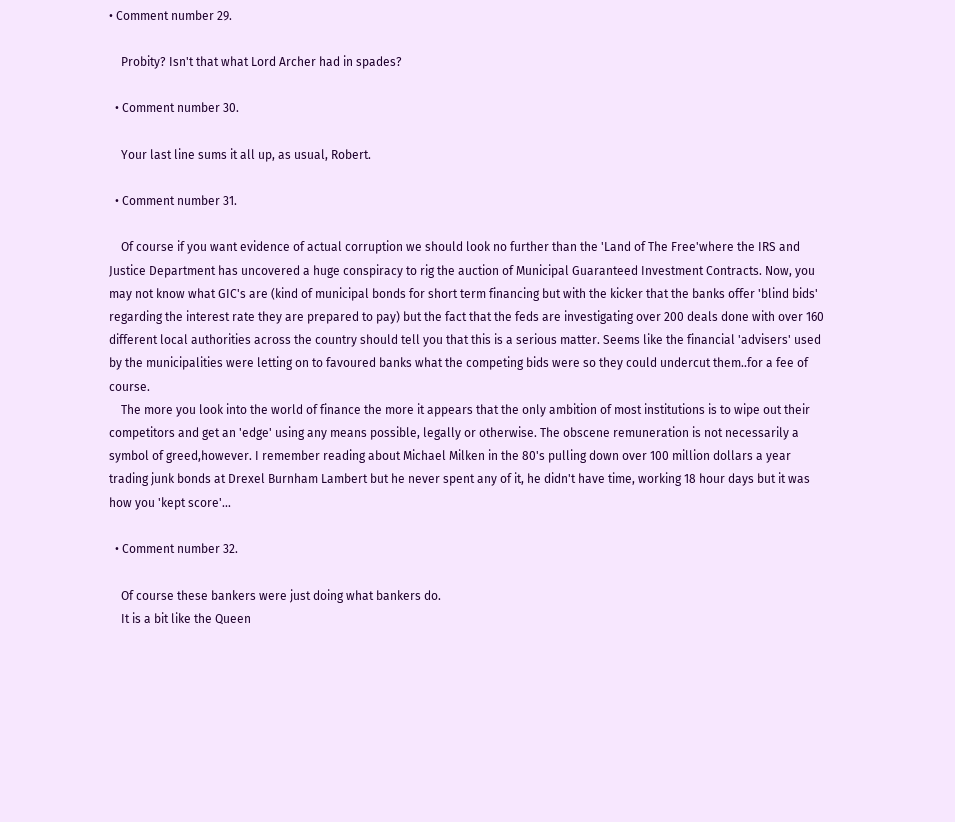• Comment number 29.

    Probity? Isn't that what Lord Archer had in spades?

  • Comment number 30.

    Your last line sums it all up, as usual, Robert.

  • Comment number 31.

    Of course if you want evidence of actual corruption we should look no further than the 'Land of The Free'where the IRS and Justice Department has uncovered a huge conspiracy to rig the auction of Municipal Guaranteed Investment Contracts. Now, you may not know what GIC's are (kind of municipal bonds for short term financing but with the kicker that the banks offer 'blind bids' regarding the interest rate they are prepared to pay) but the fact that the feds are investigating over 200 deals done with over 160 different local authorities across the country should tell you that this is a serious matter. Seems like the financial 'advisers' used by the municipalities were letting on to favoured banks what the competing bids were so they could undercut them..for a fee of course.
    The more you look into the world of finance the more it appears that the only ambition of most institutions is to wipe out their competitors and get an 'edge' using any means possible, legally or otherwise. The obscene remuneration is not necessarily a symbol of greed,however. I remember reading about Michael Milken in the 80's pulling down over 100 million dollars a year trading junk bonds at Drexel Burnham Lambert but he never spent any of it, he didn't have time, working 18 hour days but it was how you 'kept score'...

  • Comment number 32.

    Of course these bankers were just doing what bankers do.
    It is a bit like the Queen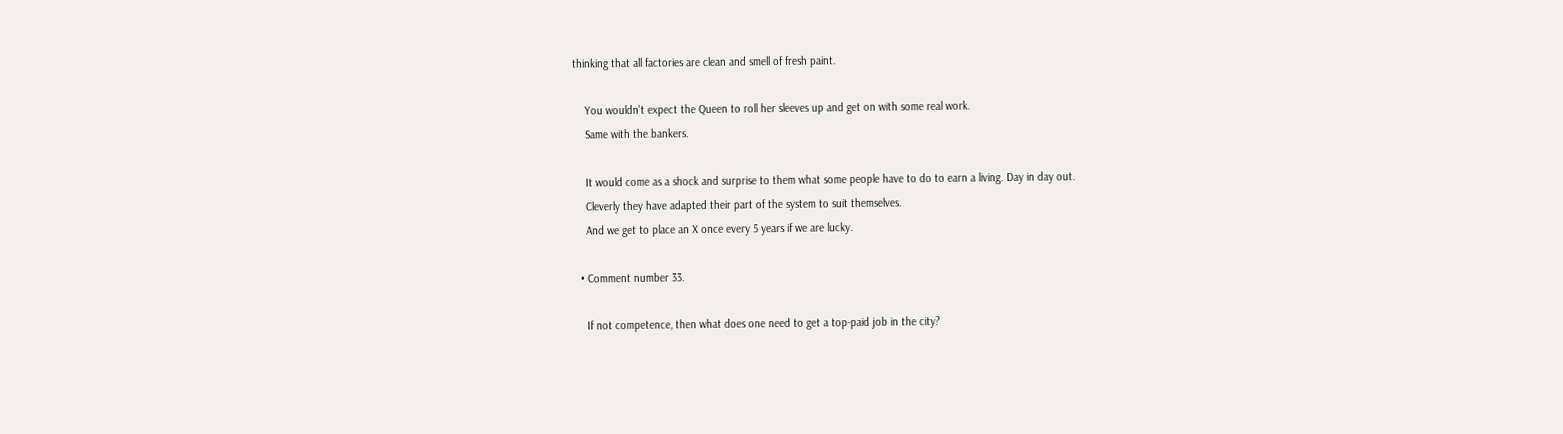thinking that all factories are clean and smell of fresh paint.

    You wouldn't expect the Queen to roll her sleeves up and get on with some real work.
    Same with the bankers.

    It would come as a shock and surprise to them what some people have to do to earn a living. Day in day out.
    Cleverly they have adapted their part of the system to suit themselves.
    And we get to place an X once every 5 years if we are lucky.

  • Comment number 33.

    If not competence, then what does one need to get a top-paid job in the city?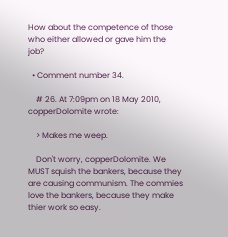How about the competence of those who either allowed or gave him the job?

  • Comment number 34.

    # 26. At 7:09pm on 18 May 2010, copperDolomite wrote:

    > Makes me weep.

    Don't worry, copperDolomite. We MUST squish the bankers, because they are causing communism. The commies love the bankers, because they make thier work so easy.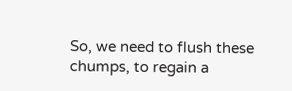So, we need to flush these chumps, to regain a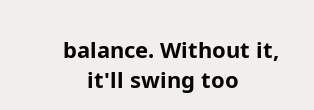balance. Without it,
    it'll swing too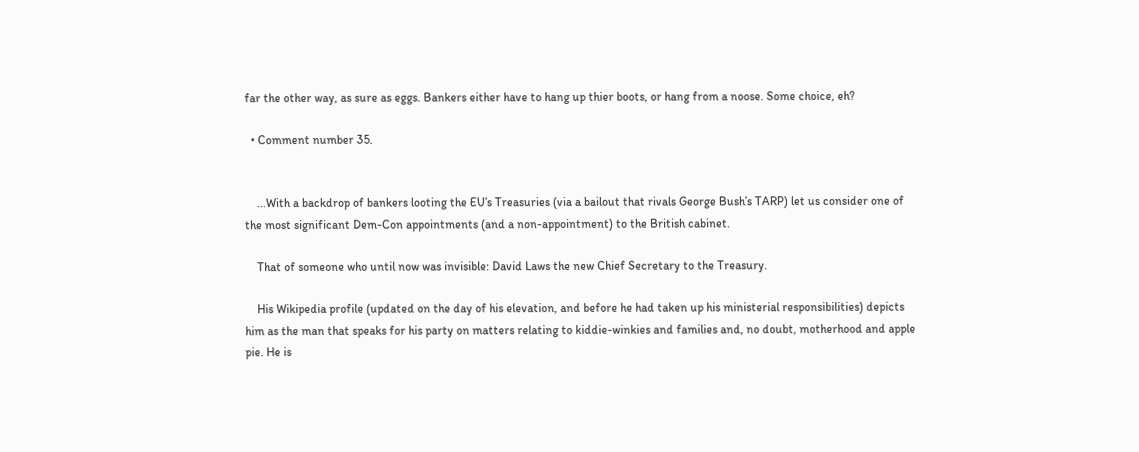far the other way, as sure as eggs. Bankers either have to hang up thier boots, or hang from a noose. Some choice, eh?

  • Comment number 35.


    ...With a backdrop of bankers looting the EU’s Treasuries (via a bailout that rivals George Bush’s TARP) let us consider one of the most significant Dem-Con appointments (and a non-appointment) to the British cabinet.

    That of someone who until now was invisible: David Laws the new Chief Secretary to the Treasury.

    His Wikipedia profile (updated on the day of his elevation, and before he had taken up his ministerial responsibilities) depicts him as the man that speaks for his party on matters relating to kiddie-winkies and families and, no doubt, motherhood and apple pie. He is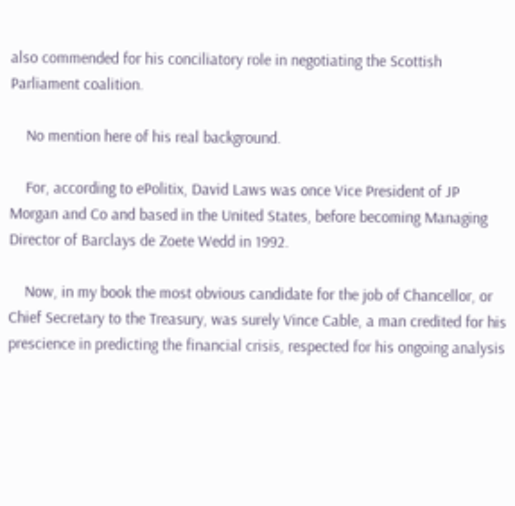also commended for his conciliatory role in negotiating the Scottish Parliament coalition.

    No mention here of his real background.

    For, according to ePolitix, David Laws was once Vice President of JP Morgan and Co and based in the United States, before becoming Managing Director of Barclays de Zoete Wedd in 1992.

    Now, in my book the most obvious candidate for the job of Chancellor, or Chief Secretary to the Treasury, was surely Vince Cable, a man credited for his prescience in predicting the financial crisis, respected for his ongoing analysis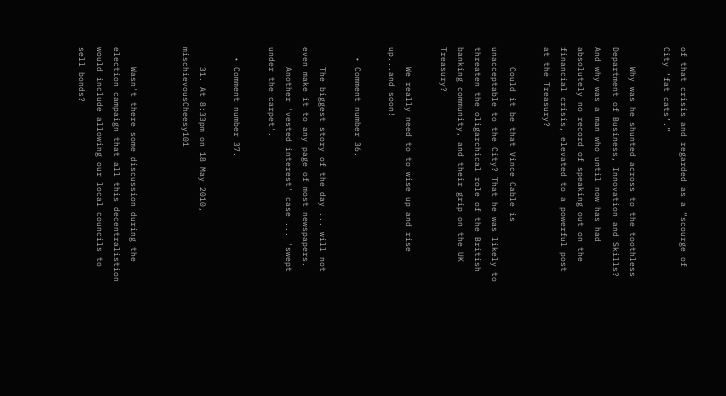of that crisis and regarded as a “scourge of City ‘fat cats’.”

    Why was he shunted across to the toothless Department of Business, Innovation and Skills? And why was a man who until now has had absolutely no record of speaking out on the financial crisis, elevated to a powerful post at the Treasury?

    Could it be that Vince Cable is unacceptable to the City? That he was likely to threaten the oligarchical role of the British banking community, and their grip on the UK Treasury?

    We really need to to wise up and rise up...and soon!

  • Comment number 36.

    The biggest story of the day ... will not even make it to any page of most newspapers.
    Another 'vested interest' case ... 'swept under the carpet'.

  • Comment number 37.

    31. At 8:33pm on 18 May 2010, mischievousCheesy101


    Wasn't there some discussion during the election campaign that all this decentralistion would include allowing our local councils to sell bonds?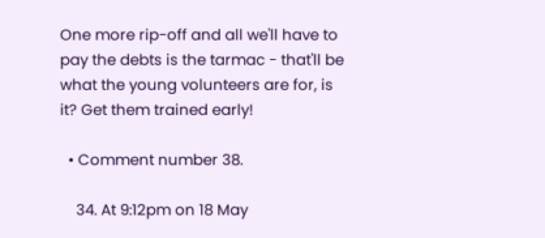One more rip-off and all we'll have to pay the debts is the tarmac - that'll be what the young volunteers are for, is it? Get them trained early!

  • Comment number 38.

    34. At 9:12pm on 18 May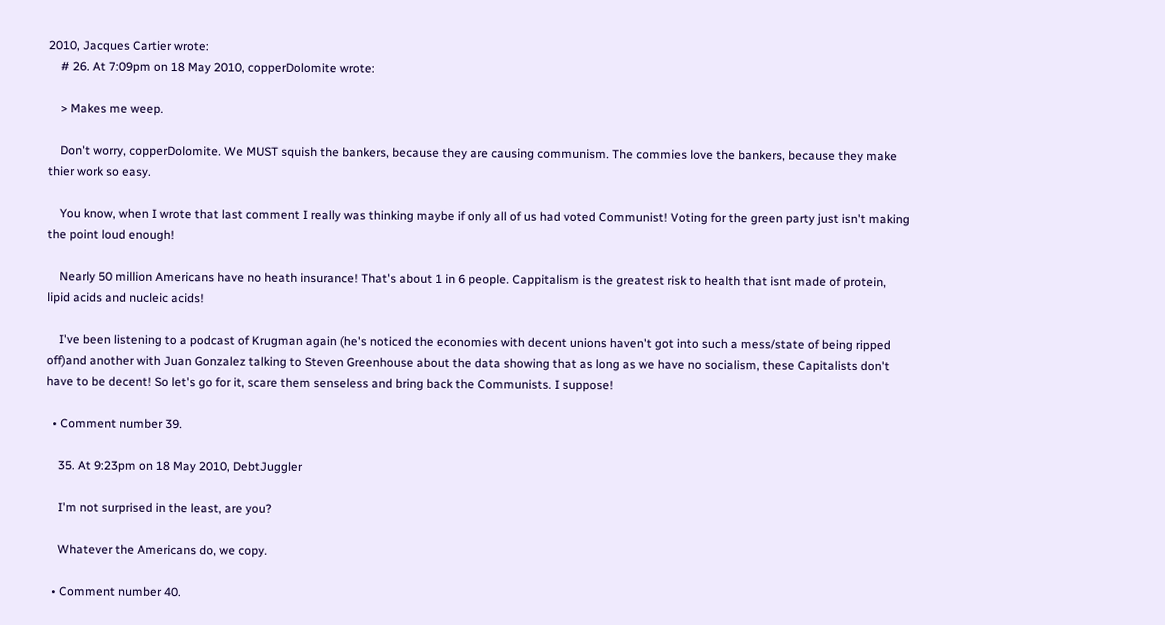2010, Jacques Cartier wrote:
    # 26. At 7:09pm on 18 May 2010, copperDolomite wrote:

    > Makes me weep.

    Don't worry, copperDolomite. We MUST squish the bankers, because they are causing communism. The commies love the bankers, because they make thier work so easy.

    You know, when I wrote that last comment I really was thinking maybe if only all of us had voted Communist! Voting for the green party just isn't making the point loud enough!

    Nearly 50 million Americans have no heath insurance! That's about 1 in 6 people. Cappitalism is the greatest risk to health that isnt made of protein, lipid acids and nucleic acids!

    I've been listening to a podcast of Krugman again (he's noticed the economies with decent unions haven't got into such a mess/state of being ripped off)and another with Juan Gonzalez talking to Steven Greenhouse about the data showing that as long as we have no socialism, these Capitalists don't have to be decent! So let's go for it, scare them senseless and bring back the Communists. I suppose!

  • Comment number 39.

    35. At 9:23pm on 18 May 2010, DebtJuggler

    I'm not surprised in the least, are you?

    Whatever the Americans do, we copy.

  • Comment number 40.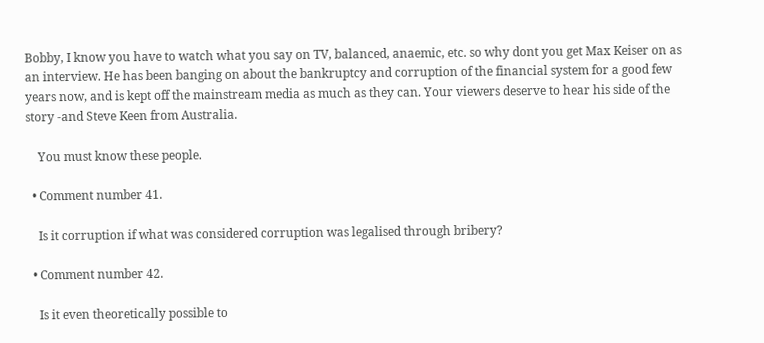Bobby, I know you have to watch what you say on TV, balanced, anaemic, etc. so why dont you get Max Keiser on as an interview. He has been banging on about the bankruptcy and corruption of the financial system for a good few years now, and is kept off the mainstream media as much as they can. Your viewers deserve to hear his side of the story -and Steve Keen from Australia.

    You must know these people.

  • Comment number 41.

    Is it corruption if what was considered corruption was legalised through bribery?

  • Comment number 42.

    Is it even theoretically possible to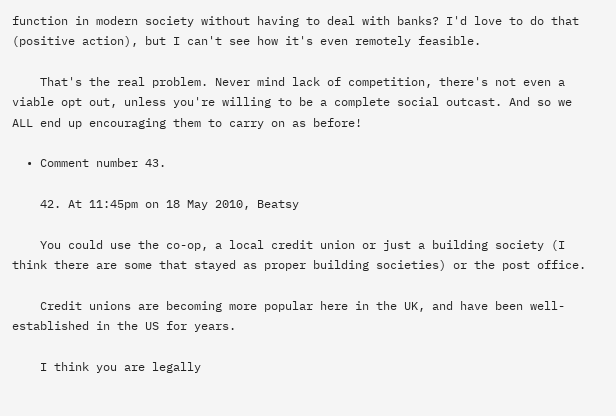function in modern society without having to deal with banks? I'd love to do that (positive action), but I can't see how it's even remotely feasible.

    That's the real problem. Never mind lack of competition, there's not even a viable opt out, unless you're willing to be a complete social outcast. And so we ALL end up encouraging them to carry on as before!

  • Comment number 43.

    42. At 11:45pm on 18 May 2010, Beatsy

    You could use the co-op, a local credit union or just a building society (I think there are some that stayed as proper building societies) or the post office.

    Credit unions are becoming more popular here in the UK, and have been well-established in the US for years.

    I think you are legally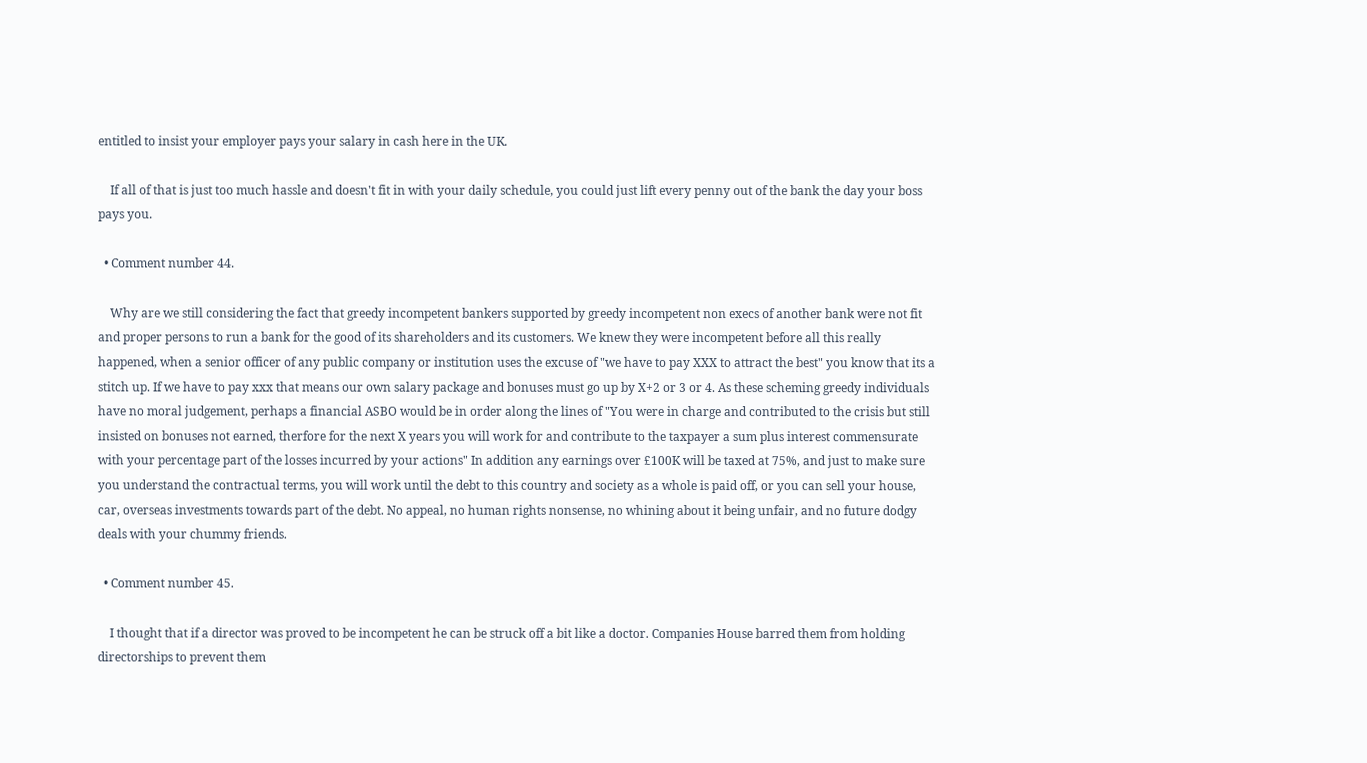entitled to insist your employer pays your salary in cash here in the UK.

    If all of that is just too much hassle and doesn't fit in with your daily schedule, you could just lift every penny out of the bank the day your boss pays you.

  • Comment number 44.

    Why are we still considering the fact that greedy incompetent bankers supported by greedy incompetent non execs of another bank were not fit and proper persons to run a bank for the good of its shareholders and its customers. We knew they were incompetent before all this really happened, when a senior officer of any public company or institution uses the excuse of "we have to pay XXX to attract the best" you know that its a stitch up. If we have to pay xxx that means our own salary package and bonuses must go up by X+2 or 3 or 4. As these scheming greedy individuals have no moral judgement, perhaps a financial ASBO would be in order along the lines of "You were in charge and contributed to the crisis but still insisted on bonuses not earned, therfore for the next X years you will work for and contribute to the taxpayer a sum plus interest commensurate with your percentage part of the losses incurred by your actions" In addition any earnings over £100K will be taxed at 75%, and just to make sure you understand the contractual terms, you will work until the debt to this country and society as a whole is paid off, or you can sell your house, car, overseas investments towards part of the debt. No appeal, no human rights nonsense, no whining about it being unfair, and no future dodgy deals with your chummy friends.

  • Comment number 45.

    I thought that if a director was proved to be incompetent he can be struck off a bit like a doctor. Companies House barred them from holding directorships to prevent them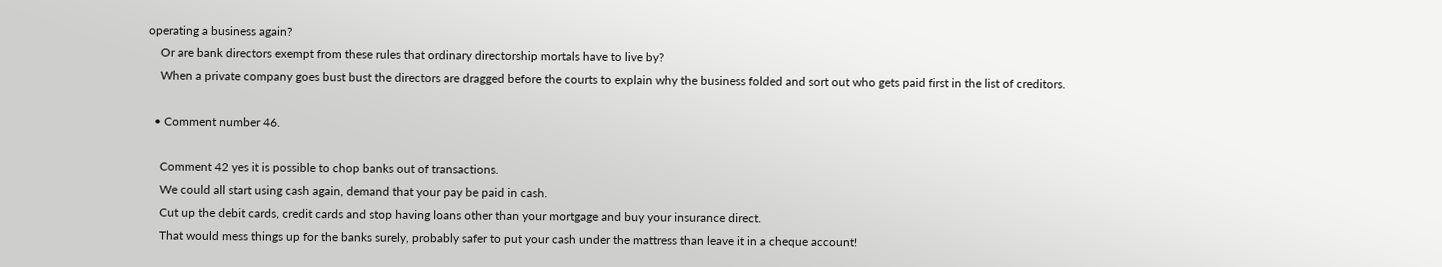operating a business again?
    Or are bank directors exempt from these rules that ordinary directorship mortals have to live by?
    When a private company goes bust bust the directors are dragged before the courts to explain why the business folded and sort out who gets paid first in the list of creditors.

  • Comment number 46.

    Comment 42 yes it is possible to chop banks out of transactions.
    We could all start using cash again, demand that your pay be paid in cash.
    Cut up the debit cards, credit cards and stop having loans other than your mortgage and buy your insurance direct.
    That would mess things up for the banks surely, probably safer to put your cash under the mattress than leave it in a cheque account!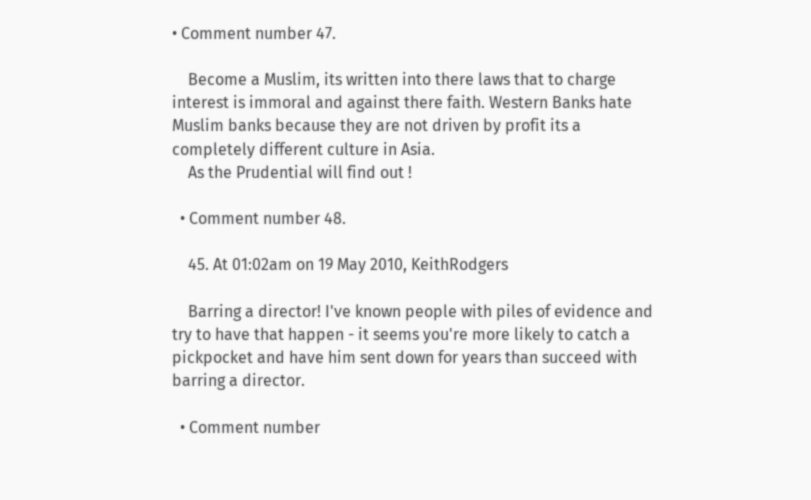• Comment number 47.

    Become a Muslim, its written into there laws that to charge interest is immoral and against there faith. Western Banks hate Muslim banks because they are not driven by profit its a completely different culture in Asia.
    As the Prudential will find out !

  • Comment number 48.

    45. At 01:02am on 19 May 2010, KeithRodgers

    Barring a director! I've known people with piles of evidence and try to have that happen - it seems you're more likely to catch a pickpocket and have him sent down for years than succeed with barring a director.

  • Comment number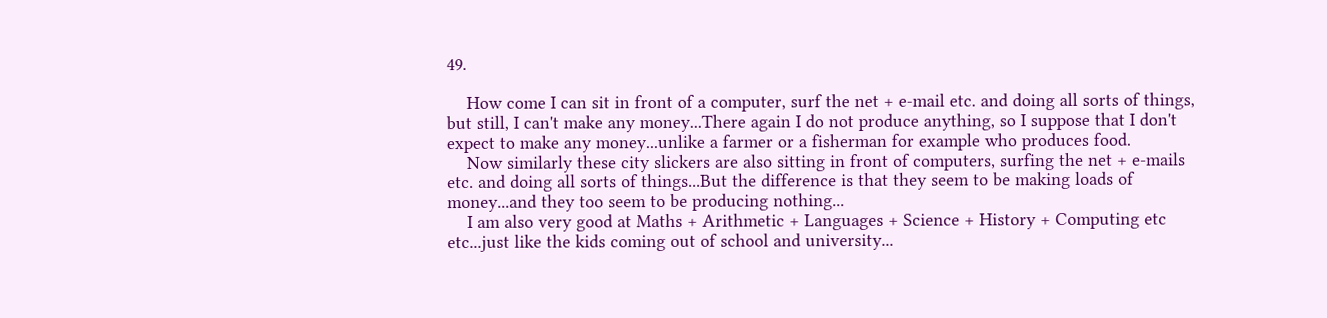49.

    How come I can sit in front of a computer, surf the net + e-mail etc. and doing all sorts of things, but still, I can't make any money...There again I do not produce anything, so I suppose that I don't expect to make any money...unlike a farmer or a fisherman for example who produces food.
    Now similarly these city slickers are also sitting in front of computers, surfing the net + e-mails etc. and doing all sorts of things...But the difference is that they seem to be making loads of money...and they too seem to be producing nothing...
    I am also very good at Maths + Arithmetic + Languages + Science + History + Computing etc etc...just like the kids coming out of school and university...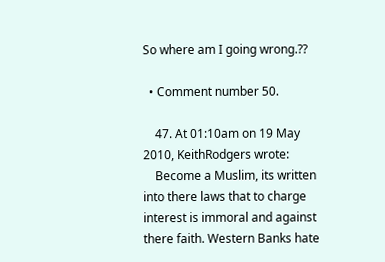So where am I going wrong.??

  • Comment number 50.

    47. At 01:10am on 19 May 2010, KeithRodgers wrote:
    Become a Muslim, its written into there laws that to charge interest is immoral and against there faith. Western Banks hate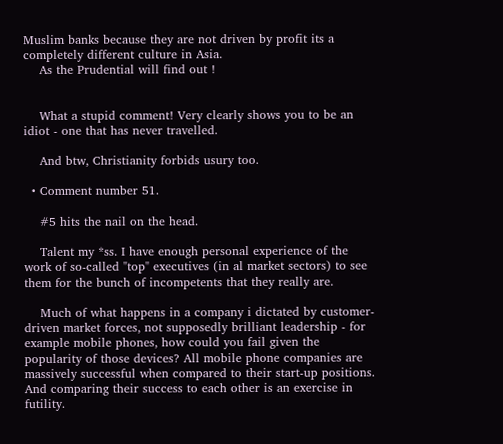Muslim banks because they are not driven by profit its a completely different culture in Asia.
    As the Prudential will find out !


    What a stupid comment! Very clearly shows you to be an idiot - one that has never travelled.

    And btw, Christianity forbids usury too.

  • Comment number 51.

    #5 hits the nail on the head.

    Talent my *ss. I have enough personal experience of the work of so-called "top" executives (in al market sectors) to see them for the bunch of incompetents that they really are.

    Much of what happens in a company i dictated by customer-driven market forces, not supposedly brilliant leadership - for example mobile phones, how could you fail given the popularity of those devices? All mobile phone companies are massively successful when compared to their start-up positions. And comparing their success to each other is an exercise in futility.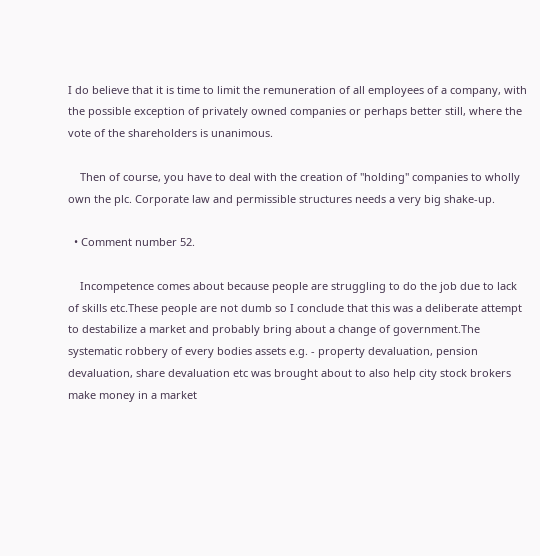I do believe that it is time to limit the remuneration of all employees of a company, with the possible exception of privately owned companies or perhaps better still, where the vote of the shareholders is unanimous.

    Then of course, you have to deal with the creation of "holding" companies to wholly own the plc. Corporate law and permissible structures needs a very big shake-up.

  • Comment number 52.

    Incompetence comes about because people are struggling to do the job due to lack of skills etc.These people are not dumb so I conclude that this was a deliberate attempt to destabilize a market and probably bring about a change of government.The systematic robbery of every bodies assets e.g. - property devaluation, pension devaluation, share devaluation etc was brought about to also help city stock brokers make money in a market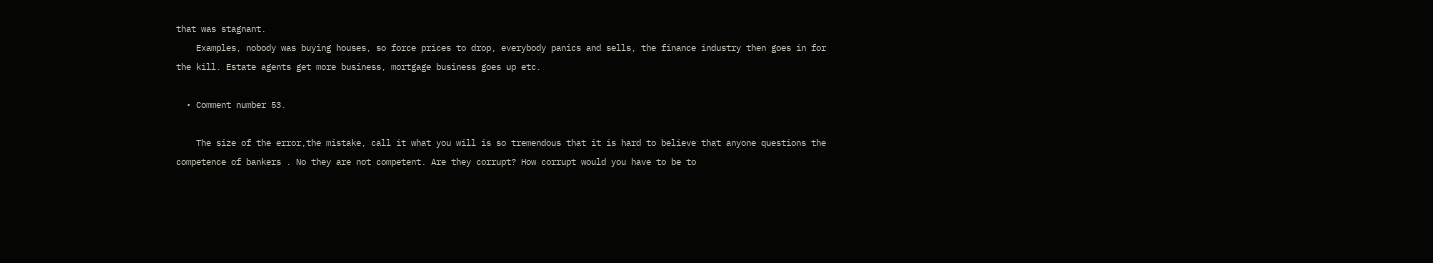that was stagnant.
    Examples, nobody was buying houses, so force prices to drop, everybody panics and sells, the finance industry then goes in for the kill. Estate agents get more business, mortgage business goes up etc.

  • Comment number 53.

    The size of the error,the mistake, call it what you will is so tremendous that it is hard to believe that anyone questions the competence of bankers . No they are not competent. Are they corrupt? How corrupt would you have to be to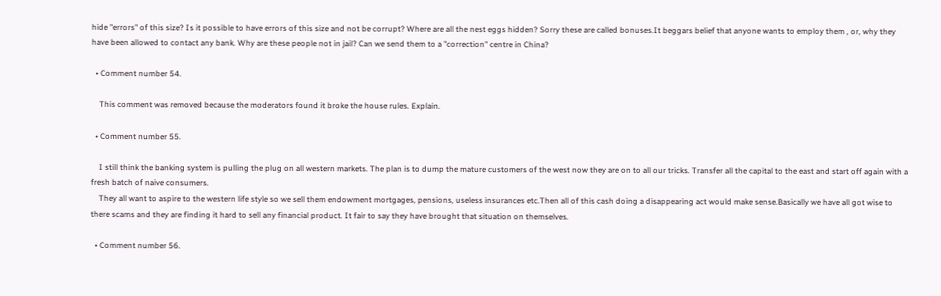hide "errors" of this size? Is it possible to have errors of this size and not be corrupt? Where are all the nest eggs hidden? Sorry these are called bonuses.It beggars belief that anyone wants to employ them , or, why they have been allowed to contact any bank. Why are these people not in jail? Can we send them to a "correction" centre in China?

  • Comment number 54.

    This comment was removed because the moderators found it broke the house rules. Explain.

  • Comment number 55.

    I still think the banking system is pulling the plug on all western markets. The plan is to dump the mature customers of the west now they are on to all our tricks. Transfer all the capital to the east and start off again with a fresh batch of naive consumers.
    They all want to aspire to the western life style so we sell them endowment mortgages, pensions, useless insurances etc.Then all of this cash doing a disappearing act would make sense.Basically we have all got wise to there scams and they are finding it hard to sell any financial product. It fair to say they have brought that situation on themselves.

  • Comment number 56.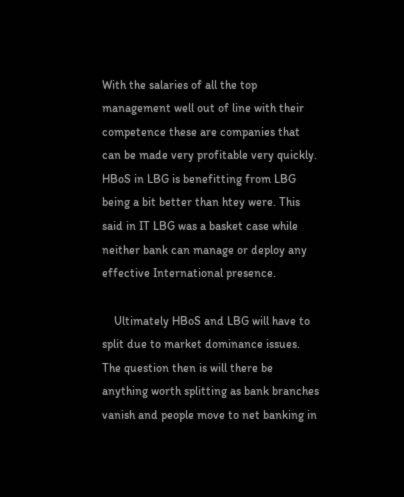With the salaries of all the top management well out of line with their competence these are companies that can be made very profitable very quickly. HBoS in LBG is benefitting from LBG being a bit better than htey were. This said in IT LBG was a basket case while neither bank can manage or deploy any effective International presence.

    Ultimately HBoS and LBG will have to split due to market dominance issues. The question then is will there be anything worth splitting as bank branches vanish and people move to net banking in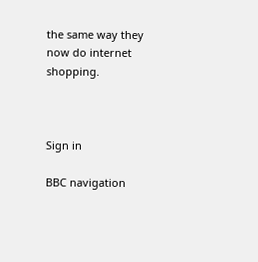the same way they now do internet shopping.



Sign in

BBC navigation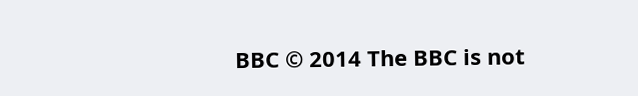BBC © 2014 The BBC is not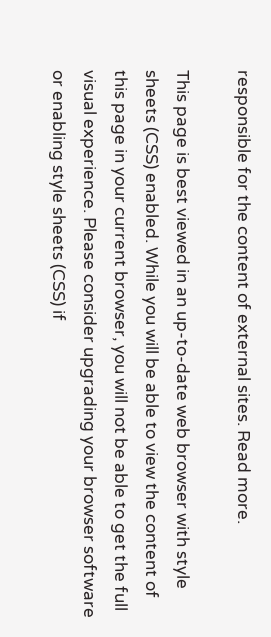responsible for the content of external sites. Read more.

This page is best viewed in an up-to-date web browser with style sheets (CSS) enabled. While you will be able to view the content of this page in your current browser, you will not be able to get the full visual experience. Please consider upgrading your browser software or enabling style sheets (CSS) if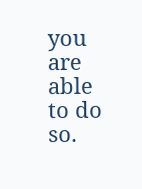you are able to do so.